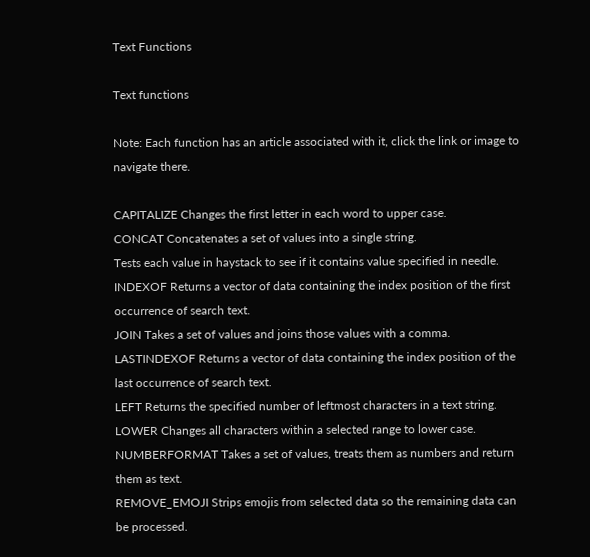Text Functions

Text functions

Note: Each function has an article associated with it, click the link or image to navigate there.

CAPITALIZE Changes the first letter in each word to upper case.
CONCAT Concatenates a set of values into a single string.
Tests each value in haystack to see if it contains value specified in needle.
INDEXOF Returns a vector of data containing the index position of the first occurrence of search text.
JOIN Takes a set of values and joins those values with a comma.
LASTINDEXOF Returns a vector of data containing the index position of the last occurrence of search text.
LEFT Returns the specified number of leftmost characters in a text string.
LOWER Changes all characters within a selected range to lower case.
NUMBERFORMAT Takes a set of values, treats them as numbers and return them as text.
REMOVE_EMOJI Strips emojis from selected data so the remaining data can be processed.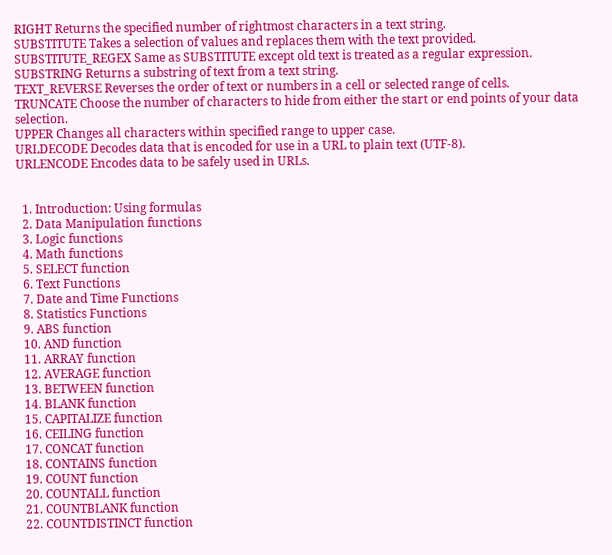RIGHT Returns the specified number of rightmost characters in a text string.
SUBSTITUTE Takes a selection of values and replaces them with the text provided.
SUBSTITUTE_REGEX Same as SUBSTITUTE except old text is treated as a regular expression.
SUBSTRING Returns a substring of text from a text string.
TEXT_REVERSE Reverses the order of text or numbers in a cell or selected range of cells.
TRUNCATE Choose the number of characters to hide from either the start or end points of your data selection.
UPPER Changes all characters within specified range to upper case.
URLDECODE Decodes data that is encoded for use in a URL to plain text (UTF-8).
URLENCODE Encodes data to be safely used in URLs.


  1. Introduction: Using formulas
  2. Data Manipulation functions
  3. Logic functions
  4. Math functions
  5. SELECT function
  6. Text Functions
  7. Date and Time Functions
  8. Statistics Functions
  9. ABS function
  10. AND function
  11. ARRAY function
  12. AVERAGE function
  13. BETWEEN function
  14. BLANK function
  15. CAPITALIZE function
  16. CEILING function
  17. CONCAT function
  18. CONTAINS function
  19. COUNT function
  20. COUNTALL function
  21. COUNTBLANK function
  22. COUNTDISTINCT function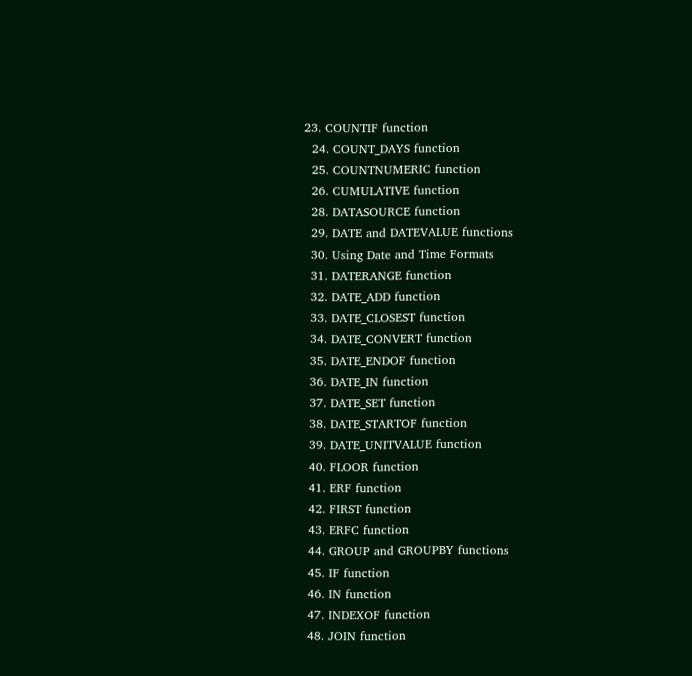23. COUNTIF function
  24. COUNT_DAYS function
  25. COUNTNUMERIC function
  26. CUMULATIVE function
  28. DATASOURCE function
  29. DATE and DATEVALUE functions
  30. Using Date and Time Formats
  31. DATERANGE function
  32. DATE_ADD function
  33. DATE_CLOSEST function
  34. DATE_CONVERT function
  35. DATE_ENDOF function
  36. DATE_IN function
  37. DATE_SET function
  38. DATE_STARTOF function
  39. DATE_UNITVALUE function
  40. FLOOR function
  41. ERF function
  42. FIRST function
  43. ERFC function
  44. GROUP and GROUPBY functions
  45. IF function
  46. IN function
  47. INDEXOF function
  48. JOIN function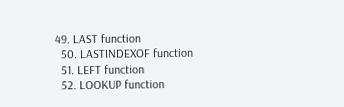49. LAST function
  50. LASTINDEXOF function
  51. LEFT function
  52. LOOKUP function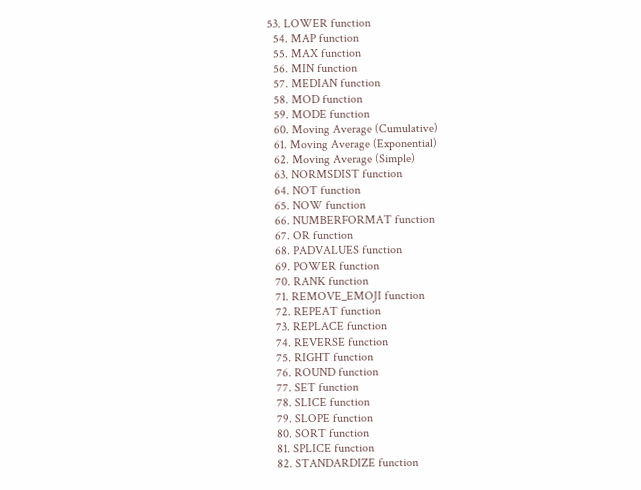53. LOWER function
  54. MAP function
  55. MAX function
  56. MIN function
  57. MEDIAN function
  58. MOD function
  59. MODE function
  60. Moving Average (Cumulative)
  61. Moving Average (Exponential)
  62. Moving Average (Simple)
  63. NORMSDIST function
  64. NOT function
  65. NOW function
  66. NUMBERFORMAT function
  67. OR function
  68. PADVALUES function
  69. POWER function
  70. RANK function
  71. REMOVE_EMOJI function
  72. REPEAT function
  73. REPLACE function
  74. REVERSE function
  75. RIGHT function
  76. ROUND function
  77. SET function
  78. SLICE function
  79. SLOPE function
  80. SORT function
  81. SPLICE function
  82. STANDARDIZE function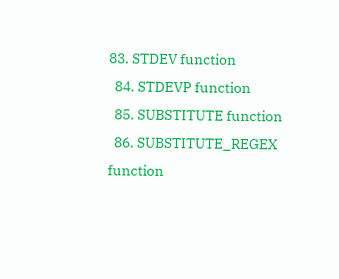83. STDEV function
  84. STDEVP function
  85. SUBSTITUTE function
  86. SUBSTITUTE_REGEX function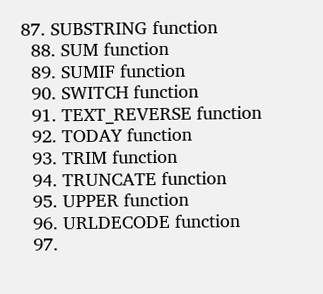87. SUBSTRING function
  88. SUM function
  89. SUMIF function
  90. SWITCH function
  91. TEXT_REVERSE function
  92. TODAY function
  93. TRIM function
  94. TRUNCATE function
  95. UPPER function
  96. URLDECODE function
  97.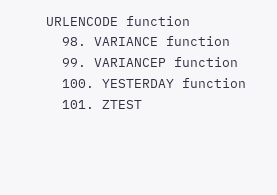URLENCODE function
  98. VARIANCE function
  99. VARIANCEP function
  100. YESTERDAY function
  101. ZTEST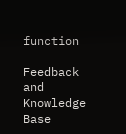function

Feedback and Knowledge Base